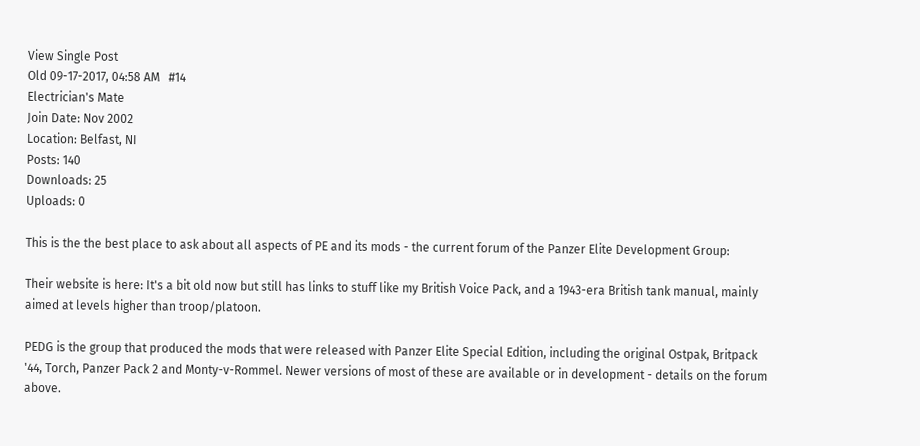View Single Post
Old 09-17-2017, 04:58 AM   #14
Electrician's Mate
Join Date: Nov 2002
Location: Belfast, NI
Posts: 140
Downloads: 25
Uploads: 0

This is the the best place to ask about all aspects of PE and its mods - the current forum of the Panzer Elite Development Group:

Their website is here: It's a bit old now but still has links to stuff like my British Voice Pack, and a 1943-era British tank manual, mainly aimed at levels higher than troop/platoon.

PEDG is the group that produced the mods that were released with Panzer Elite Special Edition, including the original Ostpak, Britpack '44, Torch, Panzer Pack 2 and Monty-v-Rommel. Newer versions of most of these are available or in development - details on the forum above.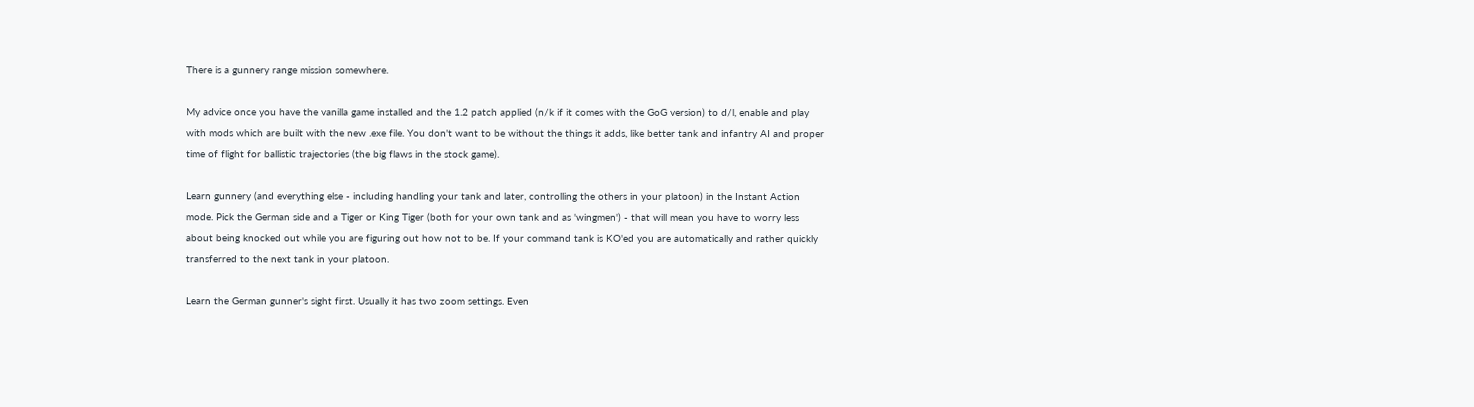There is a gunnery range mission somewhere.

My advice once you have the vanilla game installed and the 1.2 patch applied (n/k if it comes with the GoG version) to d/l, enable and play with mods which are built with the new .exe file. You don't want to be without the things it adds, like better tank and infantry AI and proper time of flight for ballistic trajectories (the big flaws in the stock game).

Learn gunnery (and everything else - including handling your tank and later, controlling the others in your platoon) in the Instant Action mode. Pick the German side and a Tiger or King Tiger (both for your own tank and as 'wingmen') - that will mean you have to worry less about being knocked out while you are figuring out how not to be. If your command tank is KO'ed you are automatically and rather quickly transferred to the next tank in your platoon.

Learn the German gunner's sight first. Usually it has two zoom settings. Even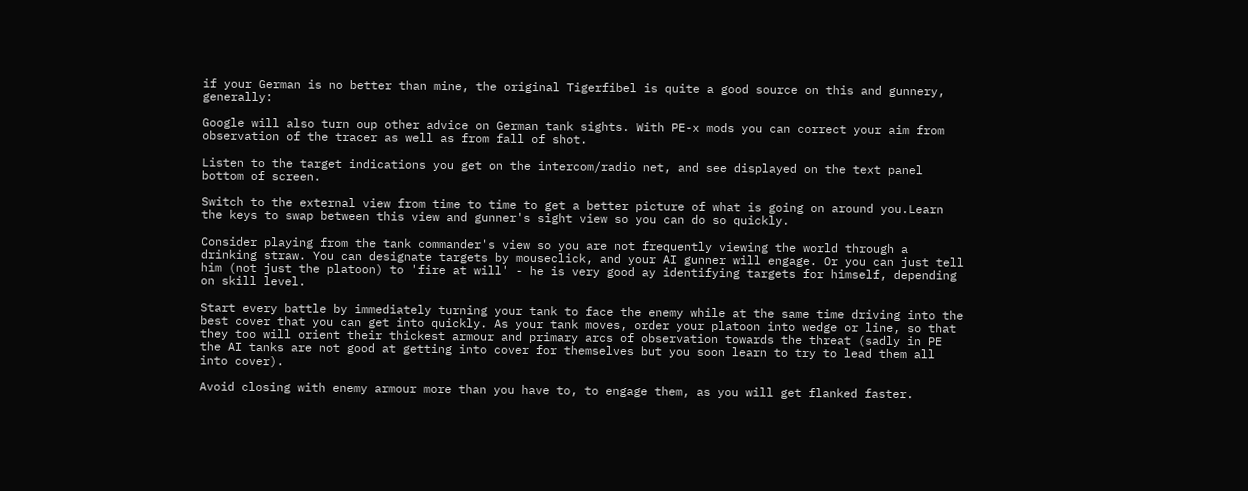if your German is no better than mine, the original Tigerfibel is quite a good source on this and gunnery, generally:

Google will also turn oup other advice on German tank sights. With PE-x mods you can correct your aim from observation of the tracer as well as from fall of shot.

Listen to the target indications you get on the intercom/radio net, and see displayed on the text panel bottom of screen.

Switch to the external view from time to time to get a better picture of what is going on around you.Learn the keys to swap between this view and gunner's sight view so you can do so quickly.

Consider playing from the tank commander's view so you are not frequently viewing the world through a drinking straw. You can designate targets by mouseclick, and your AI gunner will engage. Or you can just tell him (not just the platoon) to 'fire at will' - he is very good ay identifying targets for himself, depending on skill level.

Start every battle by immediately turning your tank to face the enemy while at the same time driving into the best cover that you can get into quickly. As your tank moves, order your platoon into wedge or line, so that they too will orient their thickest armour and primary arcs of observation towards the threat (sadly in PE the AI tanks are not good at getting into cover for themselves but you soon learn to try to lead them all into cover).

Avoid closing with enemy armour more than you have to, to engage them, as you will get flanked faster.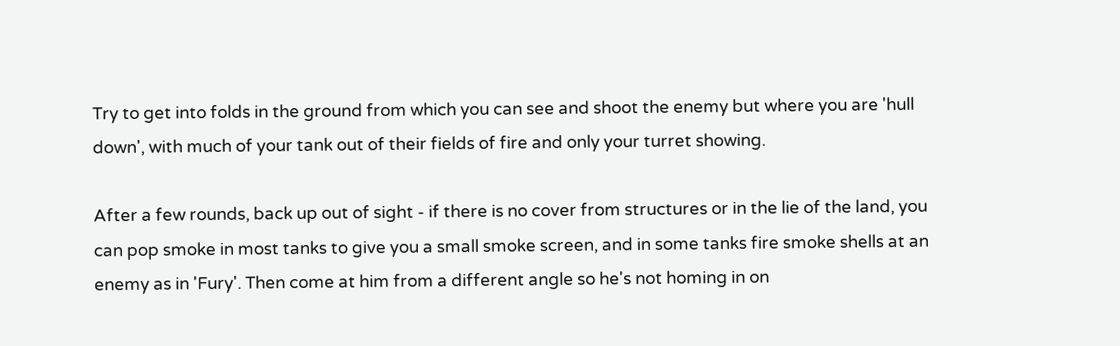Try to get into folds in the ground from which you can see and shoot the enemy but where you are 'hull down', with much of your tank out of their fields of fire and only your turret showing.

After a few rounds, back up out of sight - if there is no cover from structures or in the lie of the land, you can pop smoke in most tanks to give you a small smoke screen, and in some tanks fire smoke shells at an enemy as in 'Fury'. Then come at him from a different angle so he's not homing in on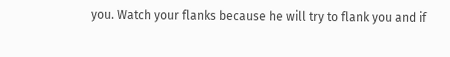you. Watch your flanks because he will try to flank you and if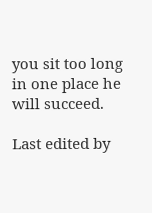you sit too long in one place he will succeed.

Last edited by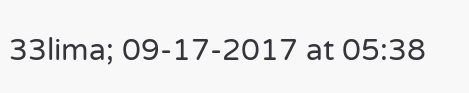33lima; 09-17-2017 at 05:38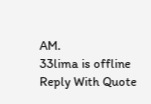AM.
33lima is offline   Reply With Quote